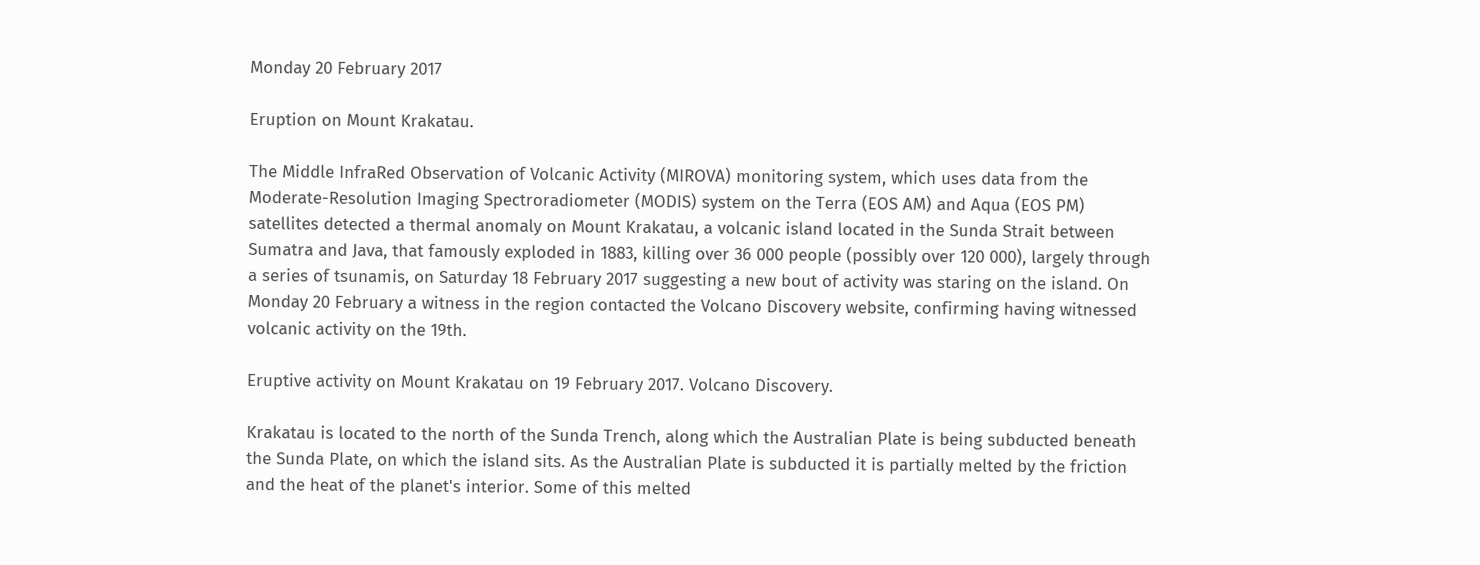Monday 20 February 2017

Eruption on Mount Krakatau.

The Middle InfraRed Observation of Volcanic Activity (MIROVA) monitoring system, which uses data from the Moderate-Resolution Imaging Spectroradiometer (MODIS) system on the Terra (EOS AM) and Aqua (EOS PM) satellites detected a thermal anomaly on Mount Krakatau, a volcanic island located in the Sunda Strait between Sumatra and Java, that famously exploded in 1883, killing over 36 000 people (possibly over 120 000), largely through a series of tsunamis, on Saturday 18 February 2017 suggesting a new bout of activity was staring on the island. On Monday 20 February a witness in the region contacted the Volcano Discovery website, confirming having witnessed volcanic activity on the 19th.

Eruptive activity on Mount Krakatau on 19 February 2017. Volcano Discovery.

Krakatau is located to the north of the Sunda Trench, along which the Australian Plate is being subducted beneath the Sunda Plate, on which the island sits. As the Australian Plate is subducted it is partially melted by the friction and the heat of the planet's interior. Some of this melted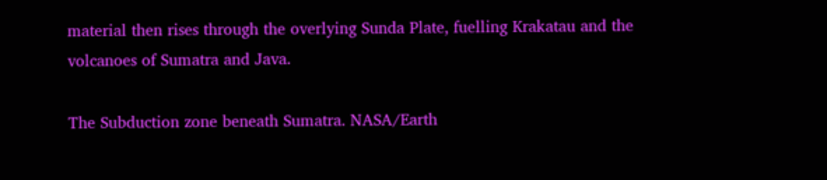material then rises through the overlying Sunda Plate, fuelling Krakatau and the volcanoes of Sumatra and Java.

The Subduction zone beneath Sumatra. NASA/Earth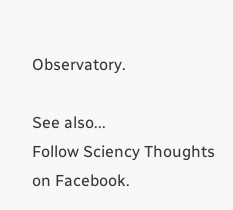Observatory.

See also...
Follow Sciency Thoughts on Facebook.